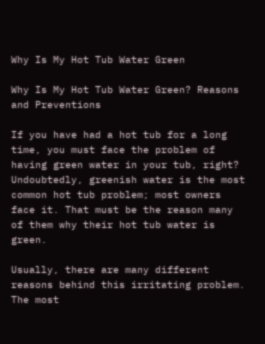Why Is My Hot Tub Water Green

Why Is My Hot Tub Water Green? Reasons and Preventions

If you have had a hot tub for a long time, you must face the problem of having green water in your tub, right? Undoubtedly, greenish water is the most common hot tub problem; most owners face it. That must be the reason many of them why their hot tub water is green.

Usually, there are many different reasons behind this irritating problem. The most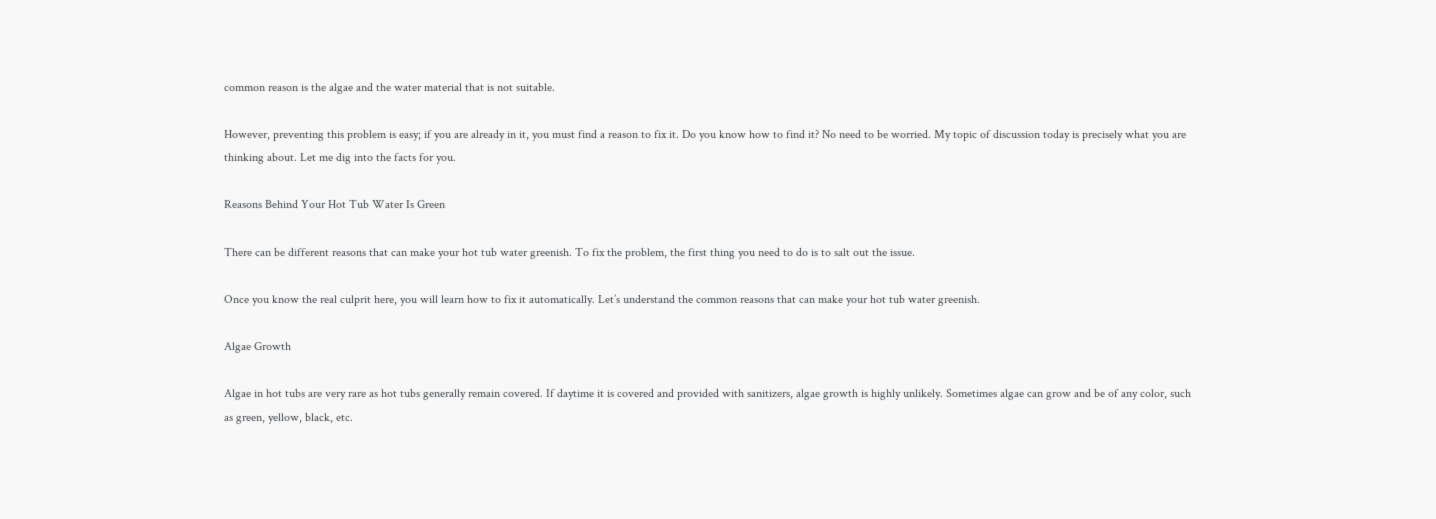common reason is the algae and the water material that is not suitable.

However, preventing this problem is easy; if you are already in it, you must find a reason to fix it. Do you know how to find it? No need to be worried. My topic of discussion today is precisely what you are thinking about. Let me dig into the facts for you.

Reasons Behind Your Hot Tub Water Is Green

There can be different reasons that can make your hot tub water greenish. To fix the problem, the first thing you need to do is to salt out the issue.

Once you know the real culprit here, you will learn how to fix it automatically. Let’s understand the common reasons that can make your hot tub water greenish.

Algae Growth

Algae in hot tubs are very rare as hot tubs generally remain covered. If daytime it is covered and provided with sanitizers, algae growth is highly unlikely. Sometimes algae can grow and be of any color, such as green, yellow, black, etc.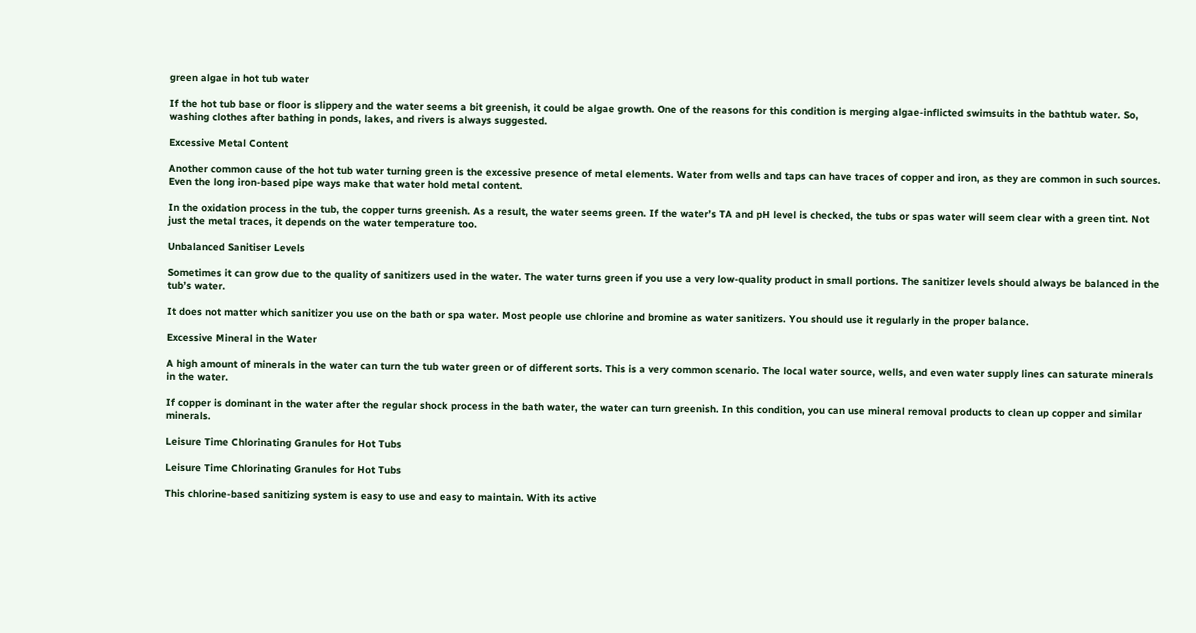green algae in hot tub water

If the hot tub base or floor is slippery and the water seems a bit greenish, it could be algae growth. One of the reasons for this condition is merging algae-inflicted swimsuits in the bathtub water. So, washing clothes after bathing in ponds, lakes, and rivers is always suggested.

Excessive Metal Content

Another common cause of the hot tub water turning green is the excessive presence of metal elements. Water from wells and taps can have traces of copper and iron, as they are common in such sources. Even the long iron-based pipe ways make that water hold metal content.

In the oxidation process in the tub, the copper turns greenish. As a result, the water seems green. If the water’s TA and pH level is checked, the tubs or spas water will seem clear with a green tint. Not just the metal traces, it depends on the water temperature too.

Unbalanced Sanitiser Levels

Sometimes it can grow due to the quality of sanitizers used in the water. The water turns green if you use a very low-quality product in small portions. The sanitizer levels should always be balanced in the tub’s water.

It does not matter which sanitizer you use on the bath or spa water. Most people use chlorine and bromine as water sanitizers. You should use it regularly in the proper balance.

Excessive Mineral in the Water

A high amount of minerals in the water can turn the tub water green or of different sorts. This is a very common scenario. The local water source, wells, and even water supply lines can saturate minerals in the water.

If copper is dominant in the water after the regular shock process in the bath water, the water can turn greenish. In this condition, you can use mineral removal products to clean up copper and similar minerals.

Leisure Time Chlorinating Granules for Hot Tubs

Leisure Time Chlorinating Granules for Hot Tubs

This chlorine-based sanitizing system is easy to use and easy to maintain. With its active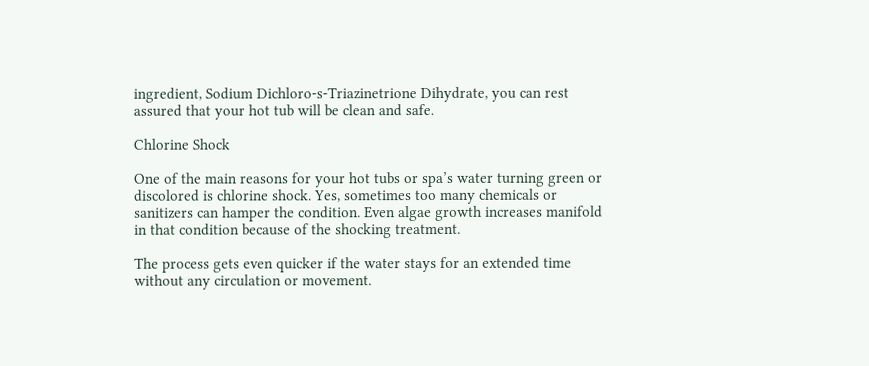ingredient, Sodium Dichloro-s-Triazinetrione Dihydrate, you can rest assured that your hot tub will be clean and safe.

Chlorine Shock

One of the main reasons for your hot tubs or spa’s water turning green or discolored is chlorine shock. Yes, sometimes too many chemicals or sanitizers can hamper the condition. Even algae growth increases manifold in that condition because of the shocking treatment.

The process gets even quicker if the water stays for an extended time without any circulation or movement.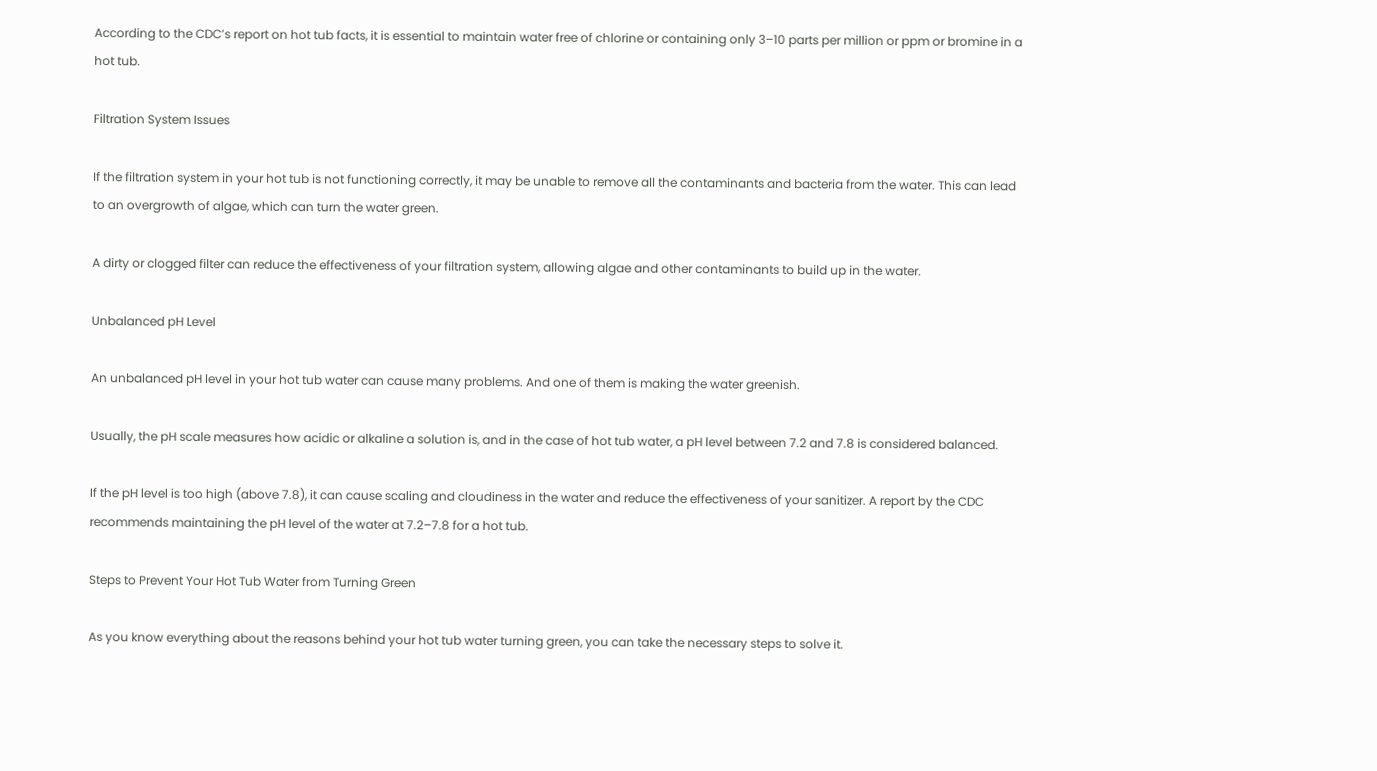According to the CDC’s report on hot tub facts, it is essential to maintain water free of chlorine or containing only 3–10 parts per million or ppm or bromine in a hot tub.

Filtration System Issues

If the filtration system in your hot tub is not functioning correctly, it may be unable to remove all the contaminants and bacteria from the water. This can lead to an overgrowth of algae, which can turn the water green.

A dirty or clogged filter can reduce the effectiveness of your filtration system, allowing algae and other contaminants to build up in the water.

Unbalanced pH Level

An unbalanced pH level in your hot tub water can cause many problems. And one of them is making the water greenish.

Usually, the pH scale measures how acidic or alkaline a solution is, and in the case of hot tub water, a pH level between 7.2 and 7.8 is considered balanced.

If the pH level is too high (above 7.8), it can cause scaling and cloudiness in the water and reduce the effectiveness of your sanitizer. A report by the CDC recommends maintaining the pH level of the water at 7.2–7.8 for a hot tub.

Steps to Prevent Your Hot Tub Water from Turning Green

As you know everything about the reasons behind your hot tub water turning green, you can take the necessary steps to solve it.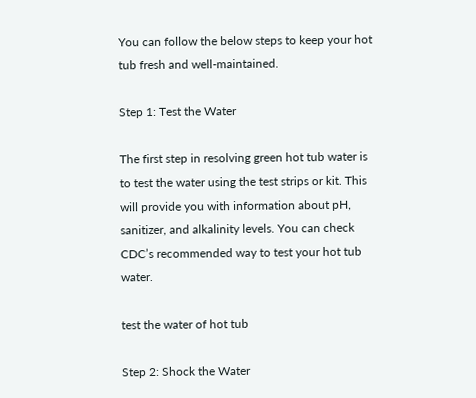You can follow the below steps to keep your hot tub fresh and well-maintained.

Step 1: Test the Water

The first step in resolving green hot tub water is to test the water using the test strips or kit. This will provide you with information about pH, sanitizer, and alkalinity levels. You can check CDC’s recommended way to test your hot tub water.

test the water of hot tub

Step 2: Shock the Water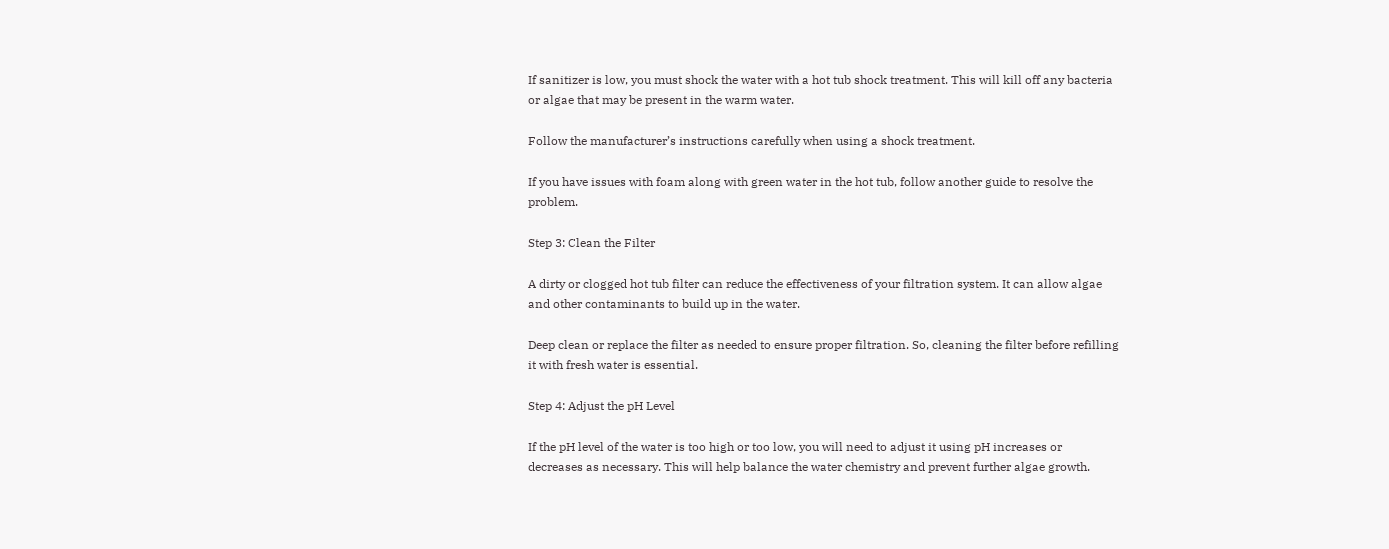If sanitizer is low, you must shock the water with a hot tub shock treatment. This will kill off any bacteria or algae that may be present in the warm water.

Follow the manufacturer’s instructions carefully when using a shock treatment.

If you have issues with foam along with green water in the hot tub, follow another guide to resolve the problem.

Step 3: Clean the Filter

A dirty or clogged hot tub filter can reduce the effectiveness of your filtration system. It can allow algae and other contaminants to build up in the water.

Deep clean or replace the filter as needed to ensure proper filtration. So, cleaning the filter before refilling it with fresh water is essential.

Step 4: Adjust the pH Level

If the pH level of the water is too high or too low, you will need to adjust it using pH increases or decreases as necessary. This will help balance the water chemistry and prevent further algae growth.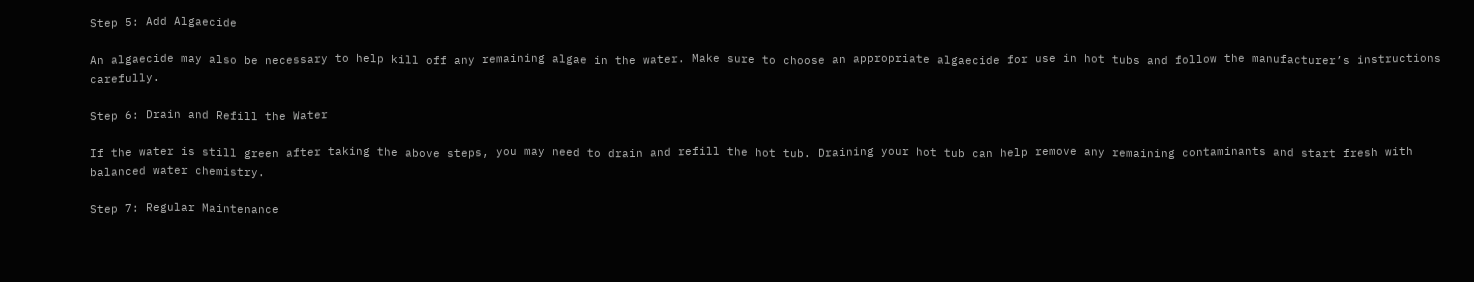Step 5: Add Algaecide

An algaecide may also be necessary to help kill off any remaining algae in the water. Make sure to choose an appropriate algaecide for use in hot tubs and follow the manufacturer’s instructions carefully.

Step 6: Drain and Refill the Water

If the water is still green after taking the above steps, you may need to drain and refill the hot tub. Draining your hot tub can help remove any remaining contaminants and start fresh with balanced water chemistry.

Step 7: Regular Maintenance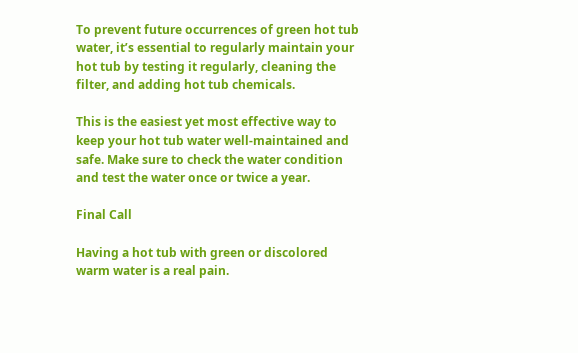To prevent future occurrences of green hot tub water, it’s essential to regularly maintain your hot tub by testing it regularly, cleaning the filter, and adding hot tub chemicals.

This is the easiest yet most effective way to keep your hot tub water well-maintained and safe. Make sure to check the water condition and test the water once or twice a year.

Final Call

Having a hot tub with green or discolored warm water is a real pain.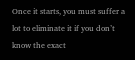Once it starts, you must suffer a lot to eliminate it if you don’t know the exact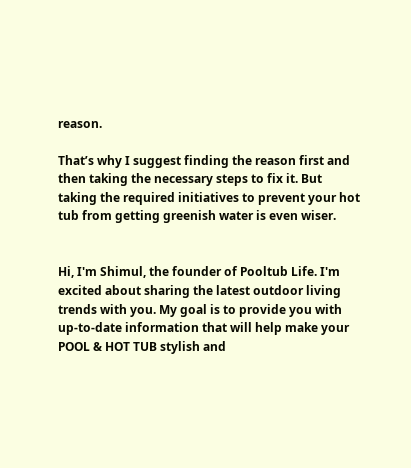reason.

That’s why I suggest finding the reason first and then taking the necessary steps to fix it. But taking the required initiatives to prevent your hot tub from getting greenish water is even wiser.


Hi, I'm Shimul, the founder of Pooltub Life. I'm excited about sharing the latest outdoor living trends with you. My goal is to provide you with up-to-date information that will help make your POOL & HOT TUB stylish and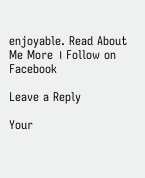enjoyable. Read About Me More । Follow on Facebook

Leave a Reply

Your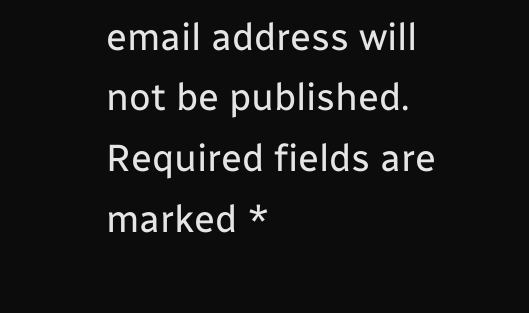email address will not be published. Required fields are marked *